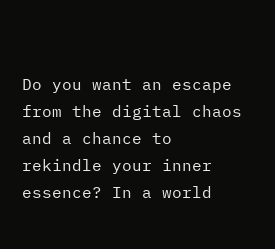Do you want an escape from the digital chaos and a chance to rekindle your inner essence? In a world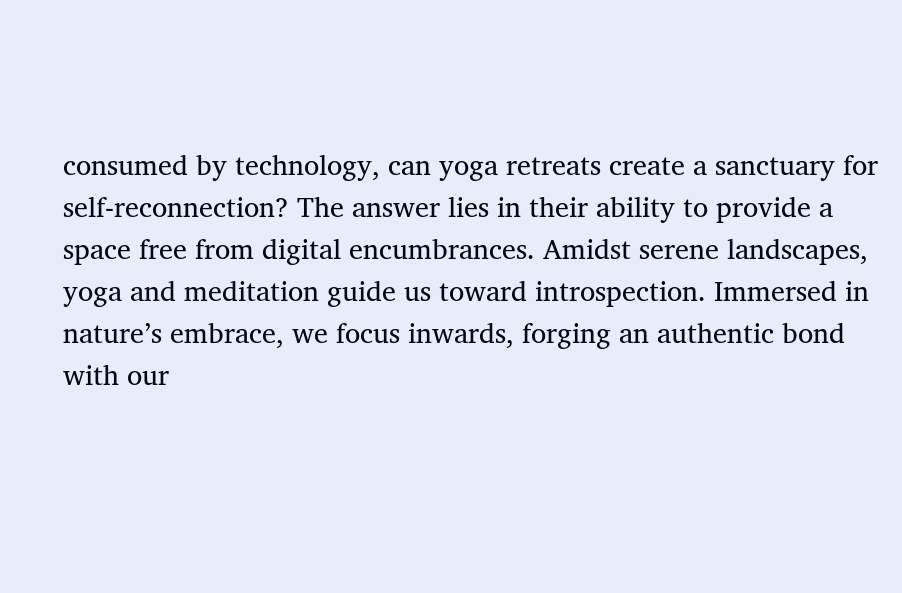consumed by technology, can yoga retreats create a sanctuary for self-reconnection? The answer lies in their ability to provide a space free from digital encumbrances. Amidst serene landscapes, yoga and meditation guide us toward introspection. Immersed in nature’s embrace, we focus inwards, forging an authentic bond with our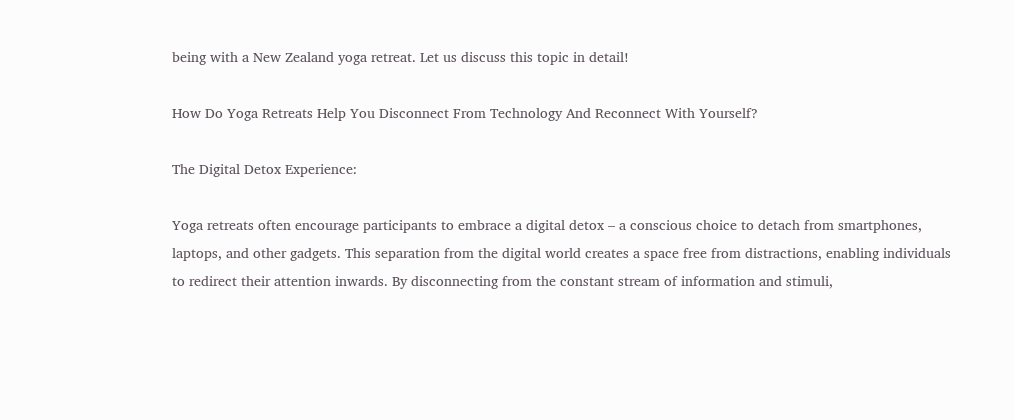being with a New Zealand yoga retreat. Let us discuss this topic in detail!

How Do Yoga Retreats Help You Disconnect From Technology And Reconnect With Yourself?

The Digital Detox Experience:

Yoga retreats often encourage participants to embrace a digital detox – a conscious choice to detach from smartphones, laptops, and other gadgets. This separation from the digital world creates a space free from distractions, enabling individuals to redirect their attention inwards. By disconnecting from the constant stream of information and stimuli,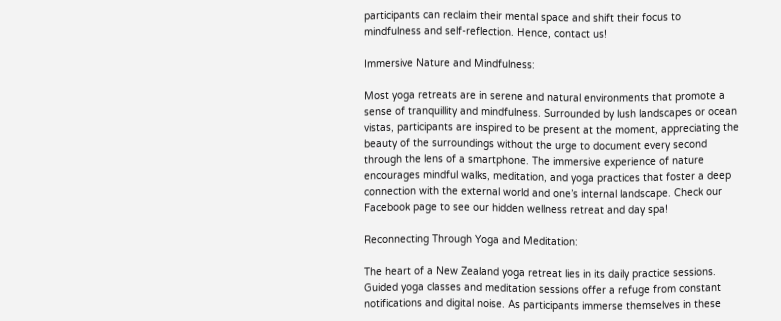participants can reclaim their mental space and shift their focus to mindfulness and self-reflection. Hence, contact us!

Immersive Nature and Mindfulness:

Most yoga retreats are in serene and natural environments that promote a sense of tranquillity and mindfulness. Surrounded by lush landscapes or ocean vistas, participants are inspired to be present at the moment, appreciating the beauty of the surroundings without the urge to document every second through the lens of a smartphone. The immersive experience of nature encourages mindful walks, meditation, and yoga practices that foster a deep connection with the external world and one’s internal landscape. Check our Facebook page to see our hidden wellness retreat and day spa!

Reconnecting Through Yoga and Meditation:

The heart of a New Zealand yoga retreat lies in its daily practice sessions. Guided yoga classes and meditation sessions offer a refuge from constant notifications and digital noise. As participants immerse themselves in these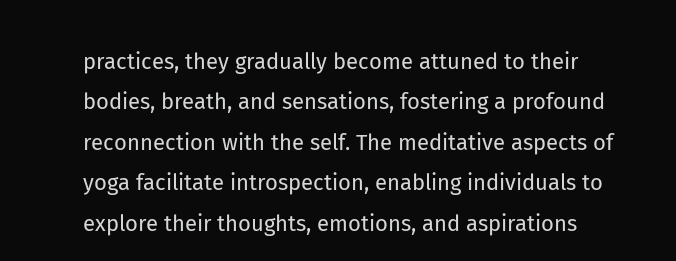practices, they gradually become attuned to their bodies, breath, and sensations, fostering a profound reconnection with the self. The meditative aspects of yoga facilitate introspection, enabling individuals to explore their thoughts, emotions, and aspirations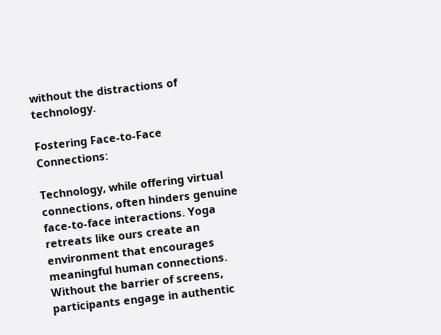without the distractions of technology.

Fostering Face-to-Face Connections:

Technology, while offering virtual connections, often hinders genuine face-to-face interactions. Yoga retreats like ours create an environment that encourages meaningful human connections. Without the barrier of screens, participants engage in authentic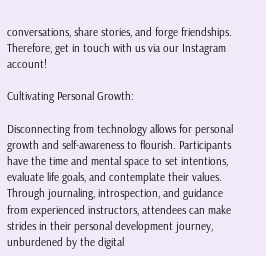conversations, share stories, and forge friendships. Therefore, get in touch with us via our Instagram account!

Cultivating Personal Growth:

Disconnecting from technology allows for personal growth and self-awareness to flourish. Participants have the time and mental space to set intentions, evaluate life goals, and contemplate their values. Through journaling, introspection, and guidance from experienced instructors, attendees can make strides in their personal development journey, unburdened by the digital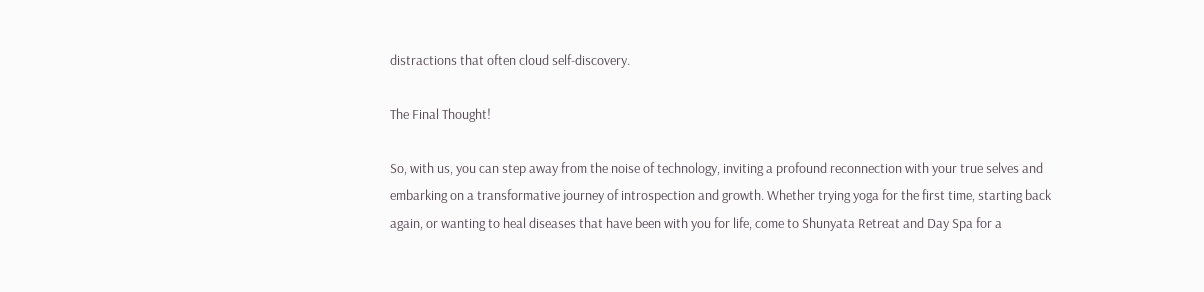distractions that often cloud self-discovery.

The Final Thought!

So, with us, you can step away from the noise of technology, inviting a profound reconnection with your true selves and embarking on a transformative journey of introspection and growth. Whether trying yoga for the first time, starting back again, or wanting to heal diseases that have been with you for life, come to Shunyata Retreat and Day Spa for a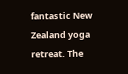fantastic New Zealand yoga retreat. The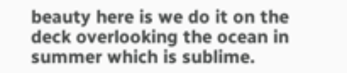beauty here is we do it on the deck overlooking the ocean in summer which is sublime.